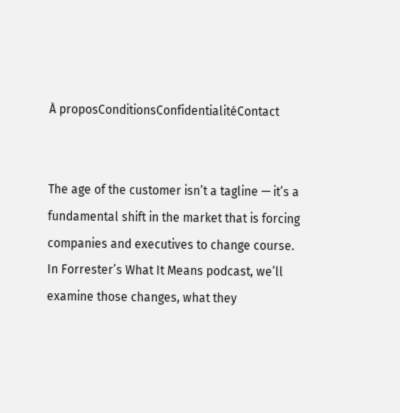À proposConditionsConfidentialitéContact


The age of the customer isn’t a tagline — it’s a fundamental shift in the market that is forcing companies and executives to change course. In Forrester’s What It Means podcast, we’ll examine those changes, what they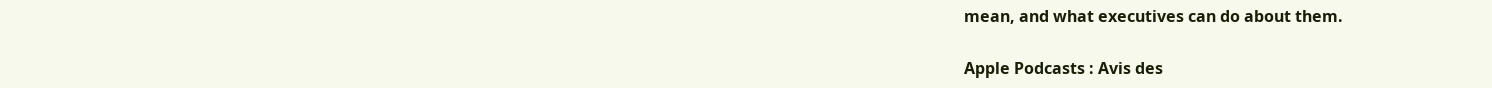mean, and what executives can do about them.

Apple Podcasts : Avis des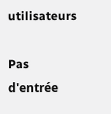utilisateurs

Pas d'entrée